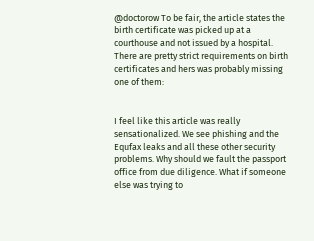@doctorow To be fair, the article states the birth certificate was picked up at a courthouse and not issued by a hospital. There are pretty strict requirements on birth certificates and hers was probably missing one of them:


I feel like this article was really sensationalized. We see phishing and the Equfax leaks and all these other security problems. Why should we fault the passport office from due diligence. What if someone else was trying to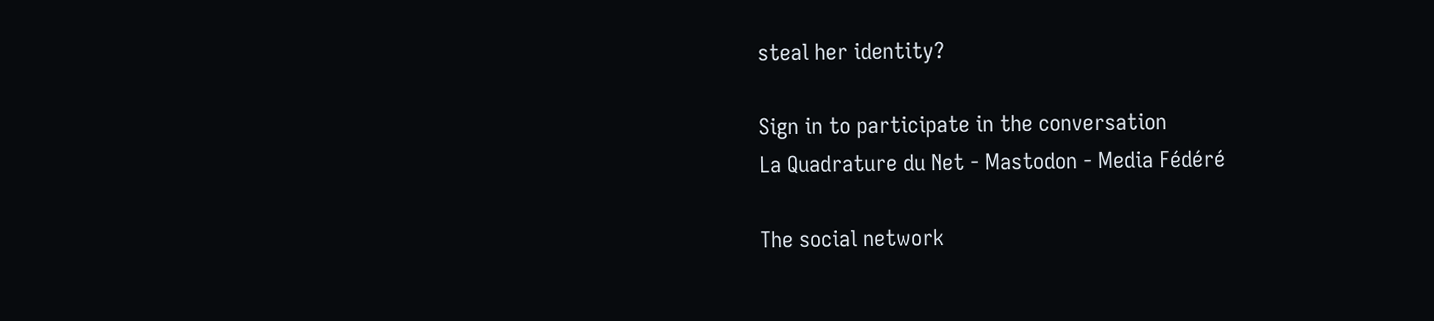steal her identity?

Sign in to participate in the conversation
La Quadrature du Net - Mastodon - Media Fédéré

The social network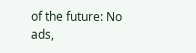of the future: No ads,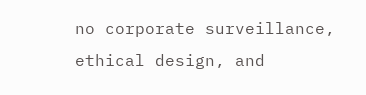no corporate surveillance, ethical design, and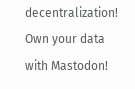decentralization! Own your data with Mastodon!